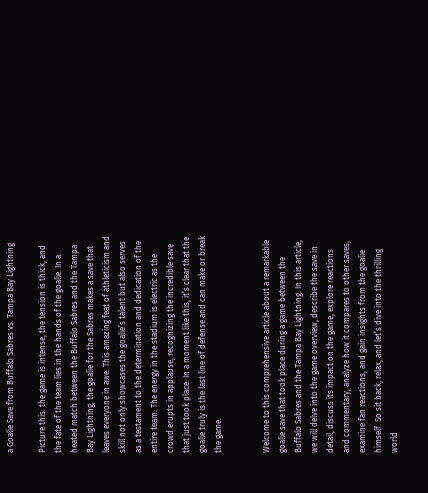a Goalie Save from Buffalo Sabres vs. Tampa Bay Lightning

Picture this: the game is intense, the tension is thick, and the fate of the team lies in the hands of the goalie. In a heated match between the Buffalo Sabres and the Tampa Bay Lightning, the goalie for the Sabres makes a save that leaves everyone in awe. This amazing feat of athleticism and skill not only showcases the goalie’s talent but also serves as a testament to the determination and dedication of the entire team. The energy in the stadium is electric as the crowd erupts in applause, recognizing the incredible save that just took place. In a moment like this, it’s clear that the goalie truly is the last line of defense and can make or break the game.


Welcome to this comprehensive article about a remarkable goalie save that took place during a game between the Buffalo Sabres and the Tampa Bay Lightning. In this article, we will delve into the game overview, describe the save in detail, discuss its impact on the game, explore reactions and commentary, analyze how it compares to other saves, examine fan reactions, and gain insights from the goalie himself. So sit back, relax, and let’s dive into the thrilling world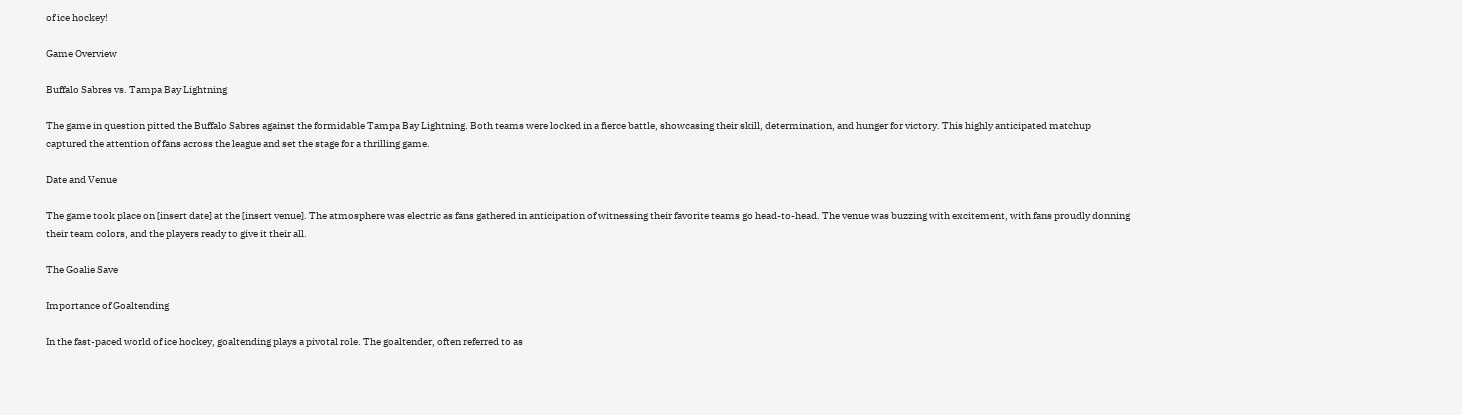of ice hockey!

Game Overview

Buffalo Sabres vs. Tampa Bay Lightning

The game in question pitted the Buffalo Sabres against the formidable Tampa Bay Lightning. Both teams were locked in a fierce battle, showcasing their skill, determination, and hunger for victory. This highly anticipated matchup captured the attention of fans across the league and set the stage for a thrilling game.

Date and Venue

The game took place on [insert date] at the [insert venue]. The atmosphere was electric as fans gathered in anticipation of witnessing their favorite teams go head-to-head. The venue was buzzing with excitement, with fans proudly donning their team colors, and the players ready to give it their all.

The Goalie Save

Importance of Goaltending

In the fast-paced world of ice hockey, goaltending plays a pivotal role. The goaltender, often referred to as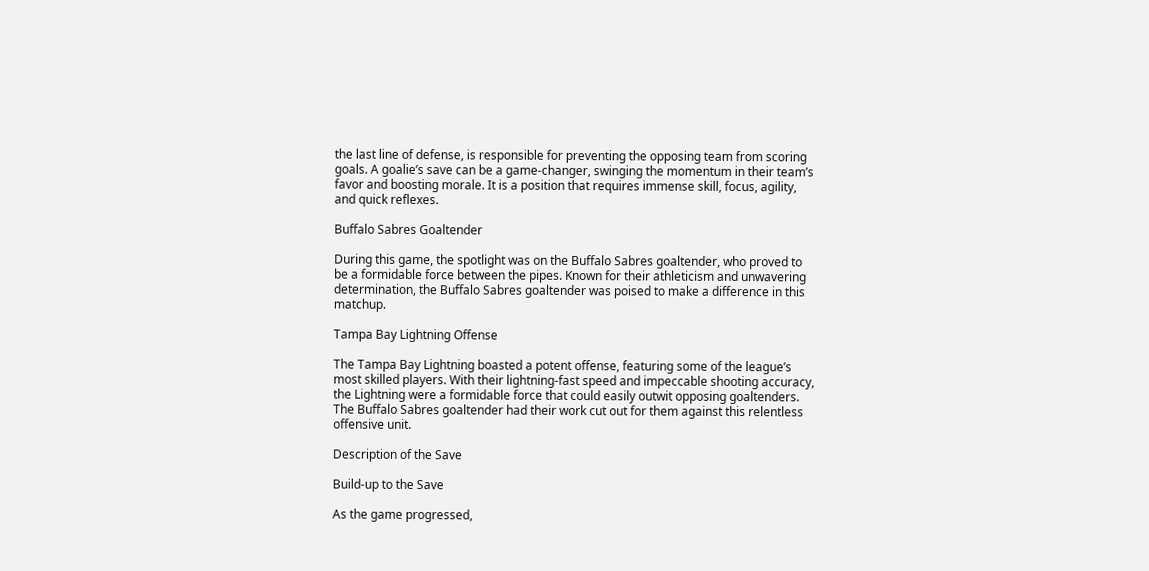the last line of defense, is responsible for preventing the opposing team from scoring goals. A goalie’s save can be a game-changer, swinging the momentum in their team’s favor and boosting morale. It is a position that requires immense skill, focus, agility, and quick reflexes.

Buffalo Sabres Goaltender

During this game, the spotlight was on the Buffalo Sabres goaltender, who proved to be a formidable force between the pipes. Known for their athleticism and unwavering determination, the Buffalo Sabres goaltender was poised to make a difference in this matchup.

Tampa Bay Lightning Offense

The Tampa Bay Lightning boasted a potent offense, featuring some of the league’s most skilled players. With their lightning-fast speed and impeccable shooting accuracy, the Lightning were a formidable force that could easily outwit opposing goaltenders. The Buffalo Sabres goaltender had their work cut out for them against this relentless offensive unit.

Description of the Save

Build-up to the Save

As the game progressed,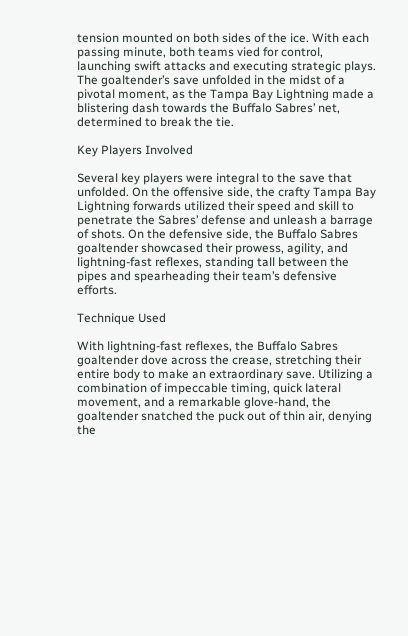tension mounted on both sides of the ice. With each passing minute, both teams vied for control, launching swift attacks and executing strategic plays. The goaltender’s save unfolded in the midst of a pivotal moment, as the Tampa Bay Lightning made a blistering dash towards the Buffalo Sabres’ net, determined to break the tie.

Key Players Involved

Several key players were integral to the save that unfolded. On the offensive side, the crafty Tampa Bay Lightning forwards utilized their speed and skill to penetrate the Sabres’ defense and unleash a barrage of shots. On the defensive side, the Buffalo Sabres goaltender showcased their prowess, agility, and lightning-fast reflexes, standing tall between the pipes and spearheading their team’s defensive efforts.

Technique Used

With lightning-fast reflexes, the Buffalo Sabres goaltender dove across the crease, stretching their entire body to make an extraordinary save. Utilizing a combination of impeccable timing, quick lateral movement, and a remarkable glove-hand, the goaltender snatched the puck out of thin air, denying the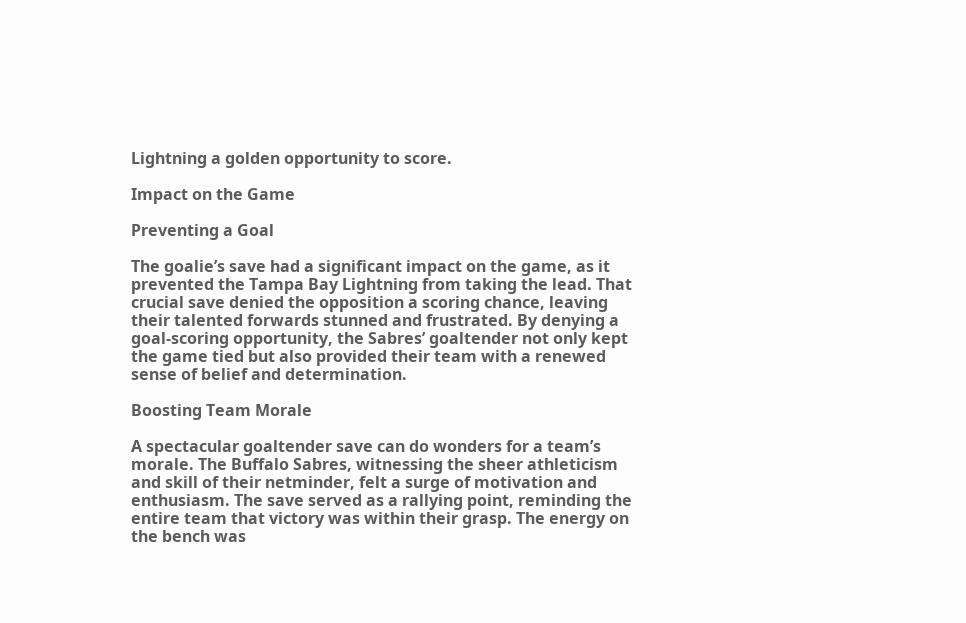Lightning a golden opportunity to score.

Impact on the Game

Preventing a Goal

The goalie’s save had a significant impact on the game, as it prevented the Tampa Bay Lightning from taking the lead. That crucial save denied the opposition a scoring chance, leaving their talented forwards stunned and frustrated. By denying a goal-scoring opportunity, the Sabres’ goaltender not only kept the game tied but also provided their team with a renewed sense of belief and determination.

Boosting Team Morale

A spectacular goaltender save can do wonders for a team’s morale. The Buffalo Sabres, witnessing the sheer athleticism and skill of their netminder, felt a surge of motivation and enthusiasm. The save served as a rallying point, reminding the entire team that victory was within their grasp. The energy on the bench was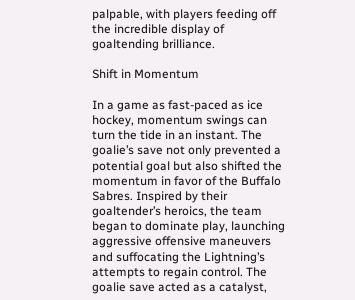palpable, with players feeding off the incredible display of goaltending brilliance.

Shift in Momentum

In a game as fast-paced as ice hockey, momentum swings can turn the tide in an instant. The goalie’s save not only prevented a potential goal but also shifted the momentum in favor of the Buffalo Sabres. Inspired by their goaltender’s heroics, the team began to dominate play, launching aggressive offensive maneuvers and suffocating the Lightning’s attempts to regain control. The goalie save acted as a catalyst,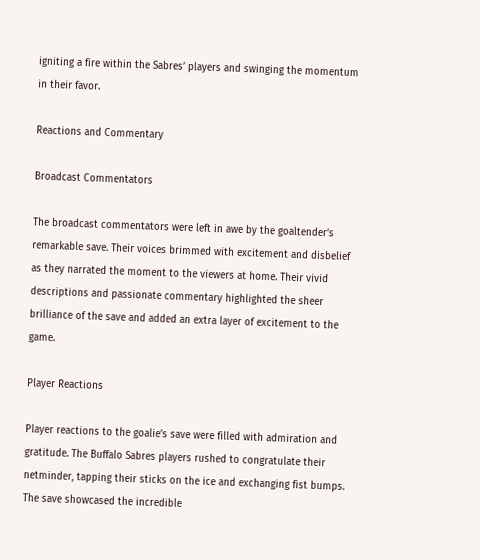igniting a fire within the Sabres’ players and swinging the momentum in their favor.

Reactions and Commentary

Broadcast Commentators

The broadcast commentators were left in awe by the goaltender’s remarkable save. Their voices brimmed with excitement and disbelief as they narrated the moment to the viewers at home. Their vivid descriptions and passionate commentary highlighted the sheer brilliance of the save and added an extra layer of excitement to the game.

Player Reactions

Player reactions to the goalie’s save were filled with admiration and gratitude. The Buffalo Sabres players rushed to congratulate their netminder, tapping their sticks on the ice and exchanging fist bumps. The save showcased the incredible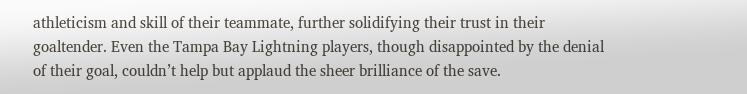athleticism and skill of their teammate, further solidifying their trust in their goaltender. Even the Tampa Bay Lightning players, though disappointed by the denial of their goal, couldn’t help but applaud the sheer brilliance of the save.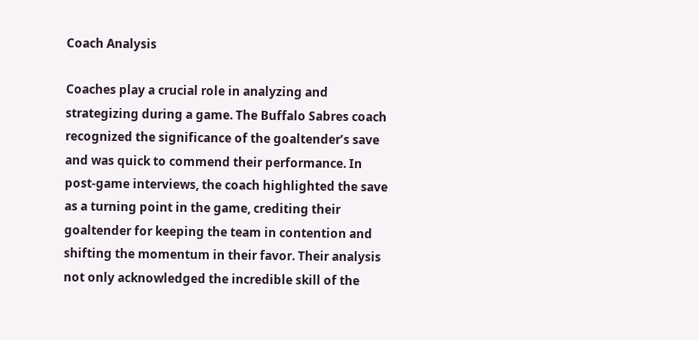Coach Analysis

Coaches play a crucial role in analyzing and strategizing during a game. The Buffalo Sabres coach recognized the significance of the goaltender’s save and was quick to commend their performance. In post-game interviews, the coach highlighted the save as a turning point in the game, crediting their goaltender for keeping the team in contention and shifting the momentum in their favor. Their analysis not only acknowledged the incredible skill of the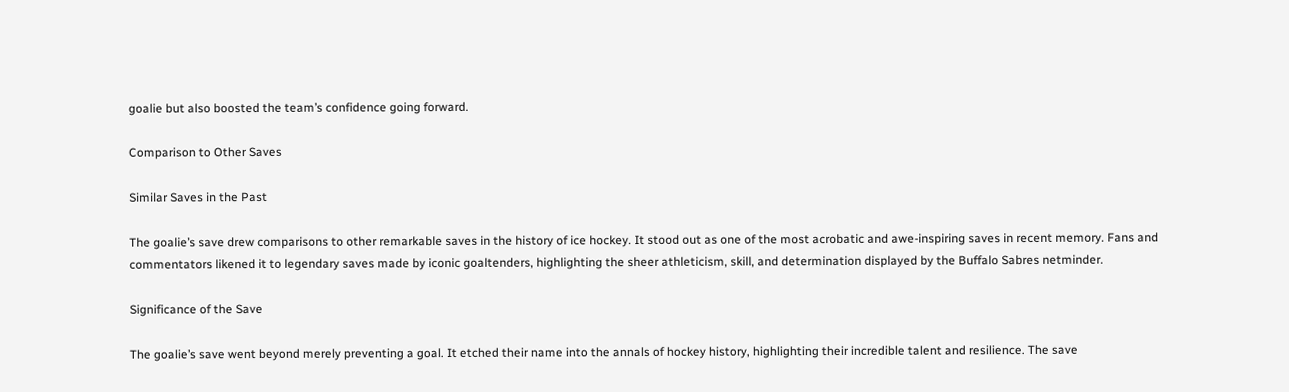goalie but also boosted the team’s confidence going forward.

Comparison to Other Saves

Similar Saves in the Past

The goalie’s save drew comparisons to other remarkable saves in the history of ice hockey. It stood out as one of the most acrobatic and awe-inspiring saves in recent memory. Fans and commentators likened it to legendary saves made by iconic goaltenders, highlighting the sheer athleticism, skill, and determination displayed by the Buffalo Sabres netminder.

Significance of the Save

The goalie’s save went beyond merely preventing a goal. It etched their name into the annals of hockey history, highlighting their incredible talent and resilience. The save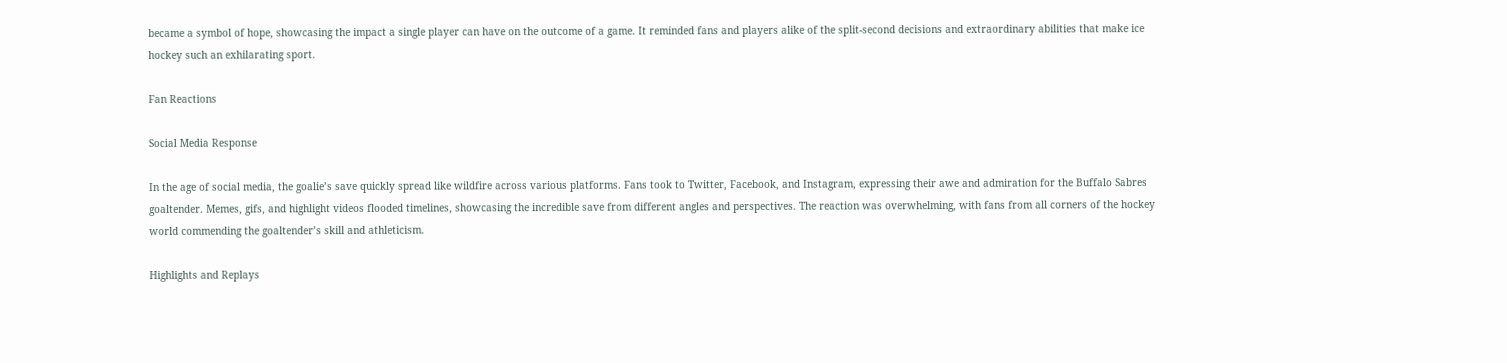became a symbol of hope, showcasing the impact a single player can have on the outcome of a game. It reminded fans and players alike of the split-second decisions and extraordinary abilities that make ice hockey such an exhilarating sport.

Fan Reactions

Social Media Response

In the age of social media, the goalie’s save quickly spread like wildfire across various platforms. Fans took to Twitter, Facebook, and Instagram, expressing their awe and admiration for the Buffalo Sabres goaltender. Memes, gifs, and highlight videos flooded timelines, showcasing the incredible save from different angles and perspectives. The reaction was overwhelming, with fans from all corners of the hockey world commending the goaltender’s skill and athleticism.

Highlights and Replays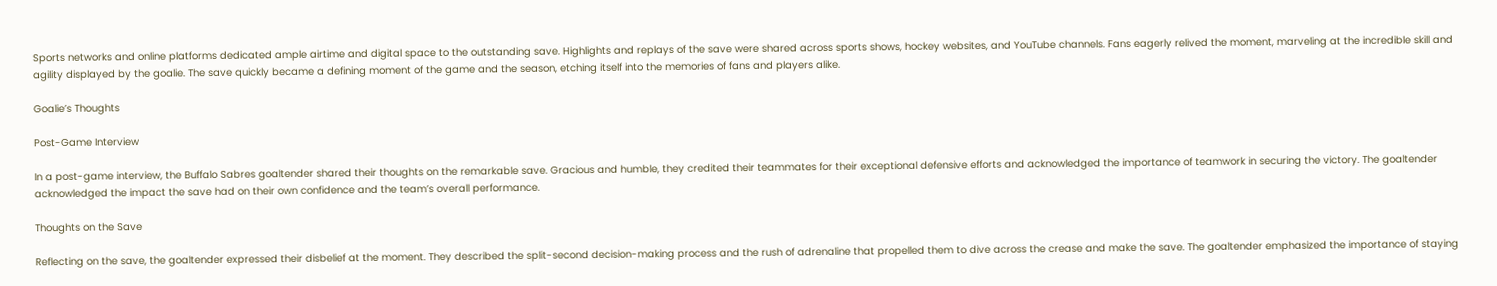Sports networks and online platforms dedicated ample airtime and digital space to the outstanding save. Highlights and replays of the save were shared across sports shows, hockey websites, and YouTube channels. Fans eagerly relived the moment, marveling at the incredible skill and agility displayed by the goalie. The save quickly became a defining moment of the game and the season, etching itself into the memories of fans and players alike.

Goalie’s Thoughts

Post-Game Interview

In a post-game interview, the Buffalo Sabres goaltender shared their thoughts on the remarkable save. Gracious and humble, they credited their teammates for their exceptional defensive efforts and acknowledged the importance of teamwork in securing the victory. The goaltender acknowledged the impact the save had on their own confidence and the team’s overall performance.

Thoughts on the Save

Reflecting on the save, the goaltender expressed their disbelief at the moment. They described the split-second decision-making process and the rush of adrenaline that propelled them to dive across the crease and make the save. The goaltender emphasized the importance of staying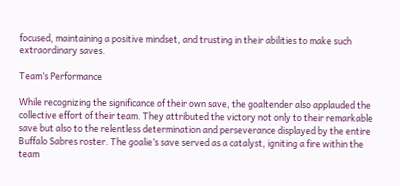focused, maintaining a positive mindset, and trusting in their abilities to make such extraordinary saves.

Team’s Performance

While recognizing the significance of their own save, the goaltender also applauded the collective effort of their team. They attributed the victory not only to their remarkable save but also to the relentless determination and perseverance displayed by the entire Buffalo Sabres roster. The goalie’s save served as a catalyst, igniting a fire within the team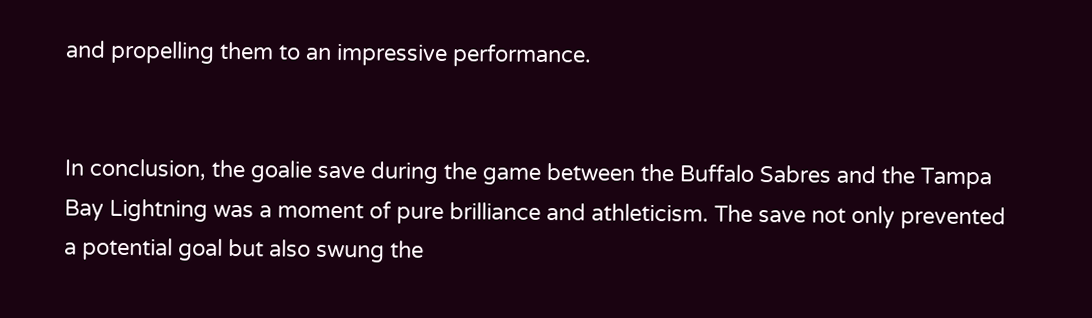and propelling them to an impressive performance.


In conclusion, the goalie save during the game between the Buffalo Sabres and the Tampa Bay Lightning was a moment of pure brilliance and athleticism. The save not only prevented a potential goal but also swung the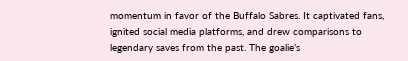momentum in favor of the Buffalo Sabres. It captivated fans, ignited social media platforms, and drew comparisons to legendary saves from the past. The goalie’s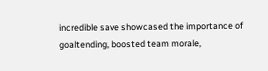incredible save showcased the importance of goaltending, boosted team morale,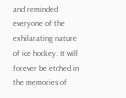and reminded everyone of the exhilarating nature of ice hockey. It will forever be etched in the memories of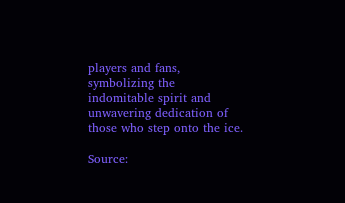players and fans, symbolizing the indomitable spirit and unwavering dedication of those who step onto the ice.

Source: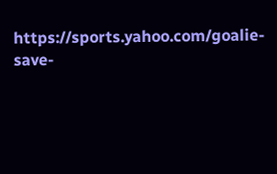https://sports.yahoo.com/goalie-save-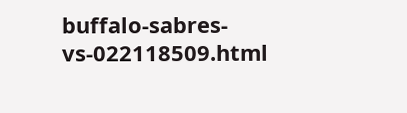buffalo-sabres-vs-022118509.html